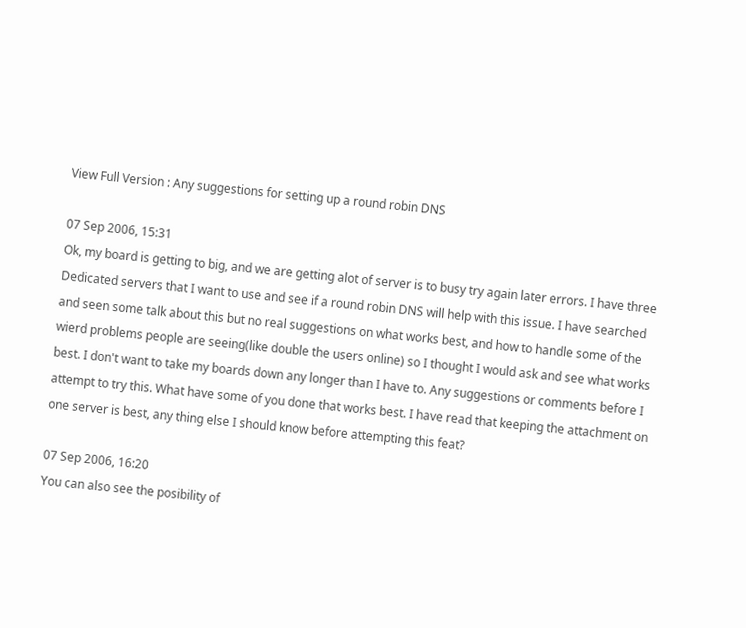View Full Version : Any suggestions for setting up a round robin DNS

07 Sep 2006, 15:31
Ok, my board is getting to big, and we are getting alot of server is to busy try again later errors. I have three Dedicated servers that I want to use and see if a round robin DNS will help with this issue. I have searched and seen some talk about this but no real suggestions on what works best, and how to handle some of the wierd problems people are seeing(like double the users online) so I thought I would ask and see what works best. I don't want to take my boards down any longer than I have to. Any suggestions or comments before I attempt to try this. What have some of you done that works best. I have read that keeping the attachment on one server is best, any thing else I should know before attempting this feat?

07 Sep 2006, 16:20
You can also see the posibility of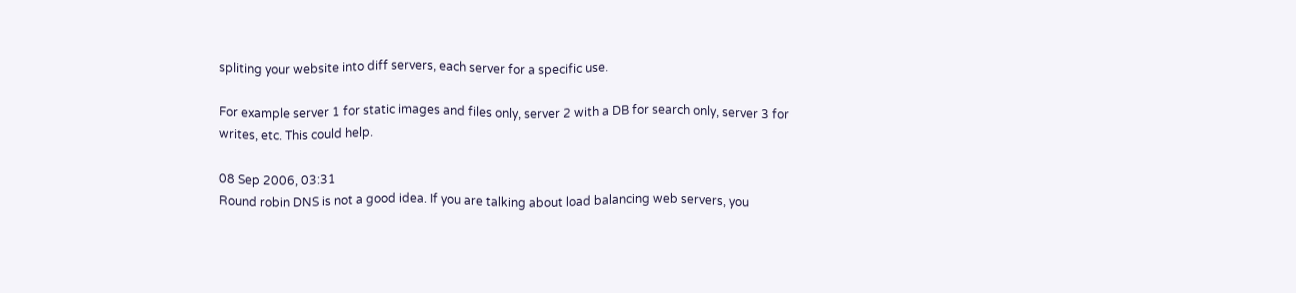spliting your website into diff servers, each server for a specific use.

For example server 1 for static images and files only, server 2 with a DB for search only, server 3 for writes, etc. This could help.

08 Sep 2006, 03:31
Round robin DNS is not a good idea. If you are talking about load balancing web servers, you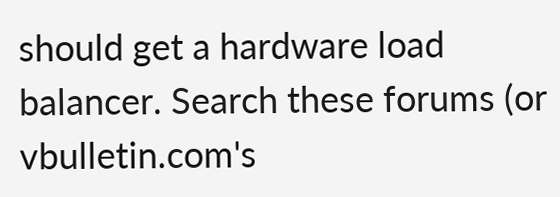should get a hardware load balancer. Search these forums (or vbulletin.com's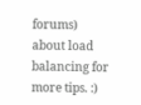forums) about load balancing for more tips. :)